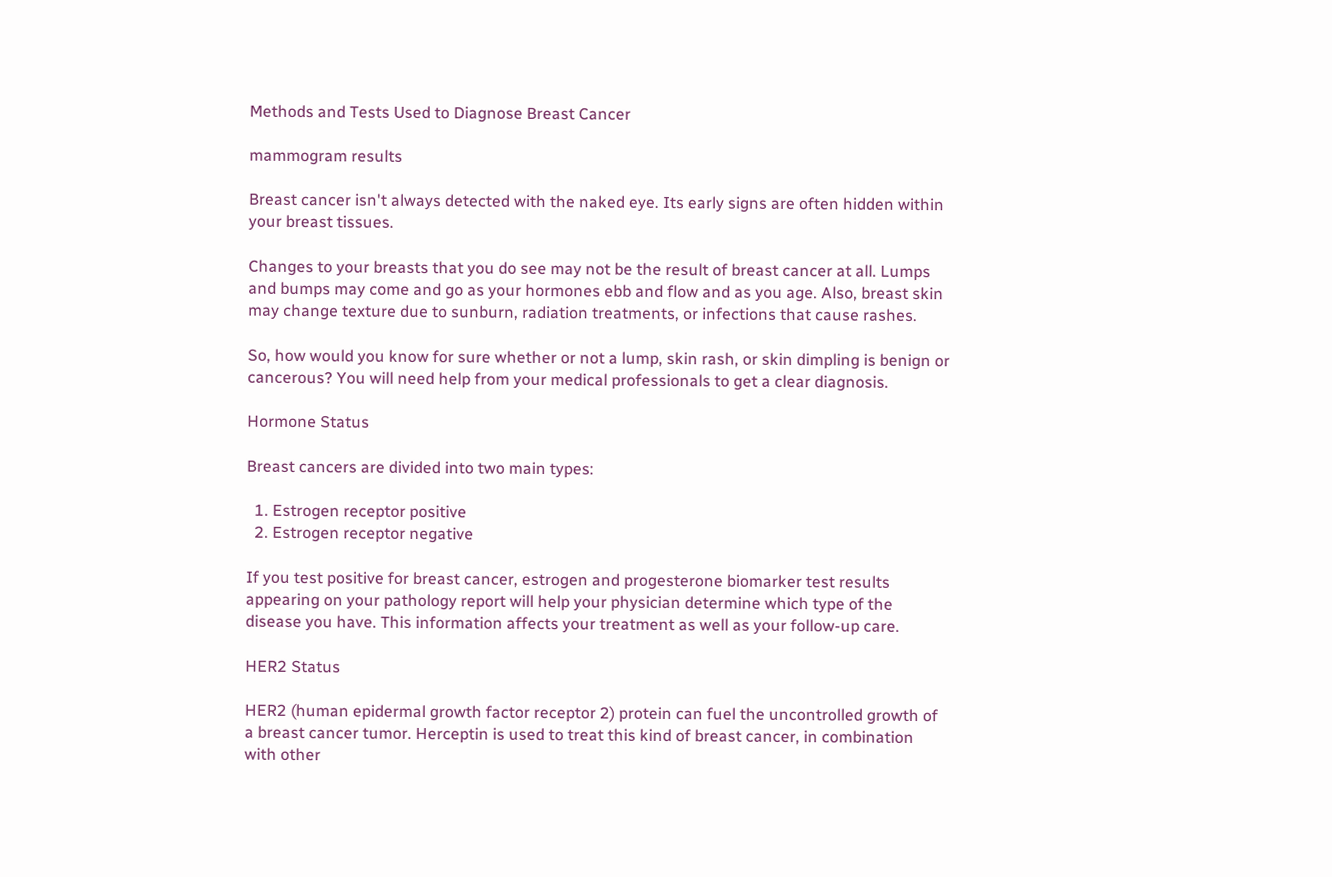Methods and Tests Used to Diagnose Breast Cancer

mammogram results

Breast cancer isn't always detected with the naked eye. Its early signs are often hidden within your breast tissues.

Changes to your breasts that you do see may not be the result of breast cancer at all. Lumps and bumps may come and go as your hormones ebb and flow and as you age. Also, breast skin may change texture due to sunburn, radiation treatments, or infections that cause rashes.

So, how would you know for sure whether or not a lump, skin rash, or skin dimpling is benign or cancerous? You will need help from your medical professionals to get a clear diagnosis.

Hormone Status

Breast cancers are divided into two main types:

  1. Estrogen receptor positive
  2. Estrogen receptor negative

If you test positive for breast cancer, estrogen and progesterone biomarker test results appearing on your pathology report will help your physician determine which type of the disease you have. This information affects your treatment as well as your follow-up care.

HER2 Status

HER2 (human epidermal growth factor receptor 2) protein can fuel the uncontrolled growth of a breast cancer tumor. Herceptin is used to treat this kind of breast cancer, in combination with other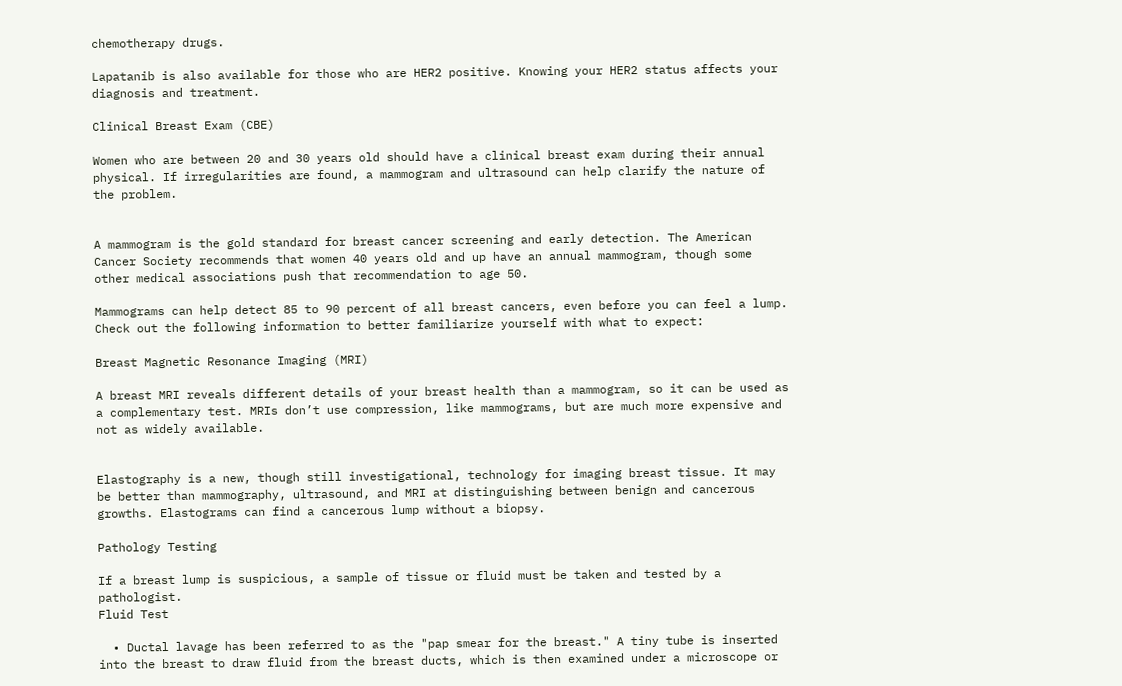chemotherapy drugs.

Lapatanib is also available for those who are HER2 positive. Knowing your HER2 status affects your diagnosis and treatment.

Clinical Breast Exam (CBE)

Women who are between 20 and 30 years old should have a clinical breast exam during their annual physical. If irregularities are found, a mammogram and ultrasound can help clarify the nature of the problem.


A mammogram is the gold standard for breast cancer screening and early detection. The American Cancer Society recommends that women 40 years old and up have an annual mammogram, though some other medical associations push that recommendation to age 50.

Mammograms can help detect 85 to 90 percent of all breast cancers, even before you can feel a lump. Check out the following information to better familiarize yourself with what to expect:

Breast Magnetic Resonance Imaging (MRI)

A breast MRI reveals different details of your breast health than a mammogram, so it can be used as a complementary test. MRIs don’t use compression, like mammograms, but are much more expensive and not as widely available.


Elastography is a new, though still investigational, technology for imaging breast tissue. It may be better than mammography, ultrasound, and MRI at distinguishing between benign and cancerous growths. Elastograms can find a cancerous lump without a biopsy.

Pathology Testing

If a breast lump is suspicious, a sample of tissue or fluid must be taken and tested by a pathologist.
Fluid Test

  • Ductal lavage has been referred to as the "pap smear for the breast." A tiny tube is inserted into the breast to draw fluid from the breast ducts, which is then examined under a microscope or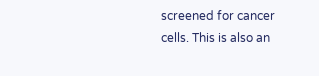screened for cancer cells. This is also an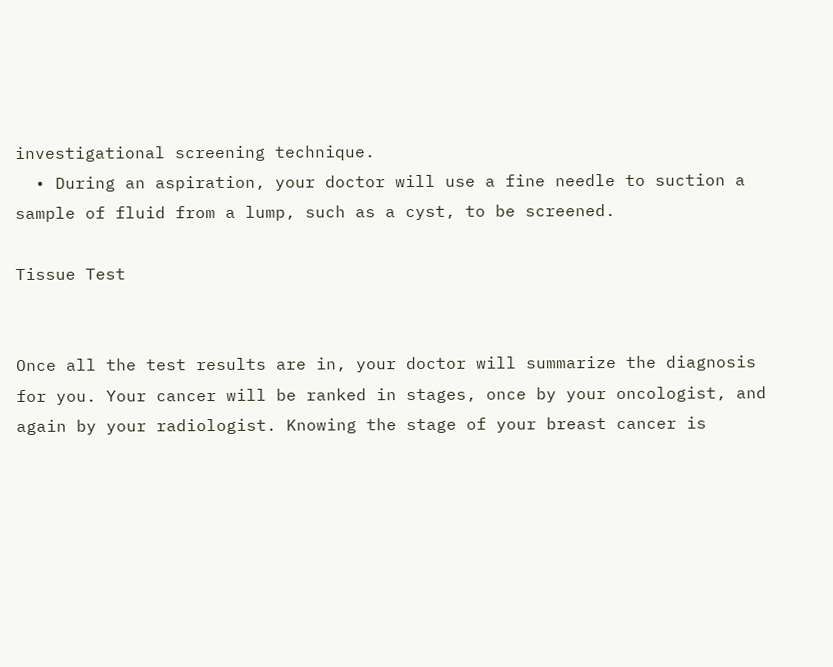investigational screening technique.
  • During an aspiration, your doctor will use a fine needle to suction a sample of fluid from a lump, such as a cyst, to be screened.

Tissue Test


Once all the test results are in, your doctor will summarize the diagnosis for you. Your cancer will be ranked in stages, once by your oncologist, and again by your radiologist. Knowing the stage of your breast cancer is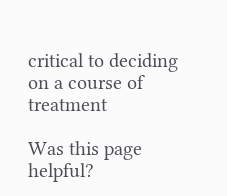critical to deciding on a course of treatment

Was this page helpful?